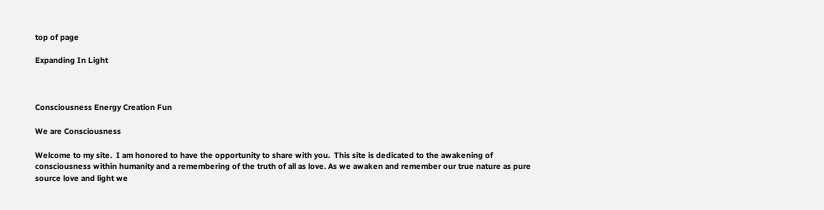top of page

Expanding In Light



Consciousness Energy Creation Fun

We are Consciousness

Welcome to my site.  I am honored to have the opportunity to share with you.  This site is dedicated to the awakening of consciousness within humanity and a remembering of the truth of all as love. As we awaken and remember our true nature as pure source love and light we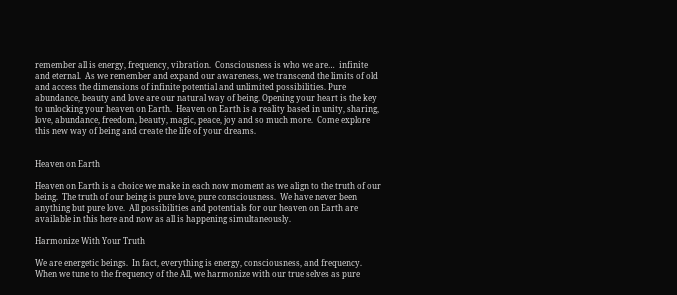remember all is energy, frequency, vibration.  Consciousness is who we are…  infinite and eternal.  As we remember and expand our awareness, we transcend the limits of old and access the dimensions of infinite potential and unlimited possibilities. Pure abundance, beauty and love are our natural way of being. Opening your heart is the key to unlocking your heaven on Earth.  Heaven on Earth is a reality based in unity, sharing, love, abundance, freedom, beauty, magic, peace, joy and so much more.  Come explore this new way of being and create the life of your dreams.


Heaven on Earth

Heaven on Earth is a choice we make in each now moment as we align to the truth of our being.  The truth of our being is pure love, pure consciousness.  We have never been anything but pure love.  All possibilities and potentials for our heaven on Earth are available in this here and now as all is happening simultaneously.

Harmonize With Your Truth

We are energetic beings.  In fact, everything is energy, consciousness, and frequency.  When we tune to the frequency of the All, we harmonize with our true selves as pure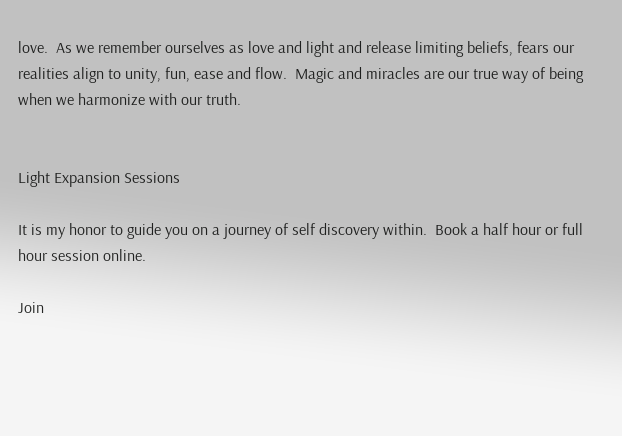love.  As we remember ourselves as love and light and release limiting beliefs, fears our realities align to unity, fun, ease and flow.  Magic and miracles are our true way of being when we harmonize with our truth.


Light Expansion Sessions

It is my honor to guide you on a journey of self discovery within.  Book a half hour or full hour session online.

Join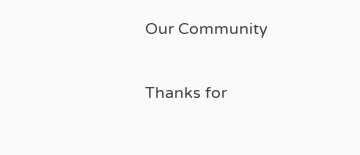Our Community

Thanks for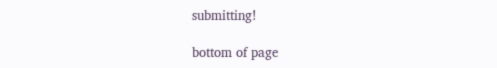submitting!

bottom of page